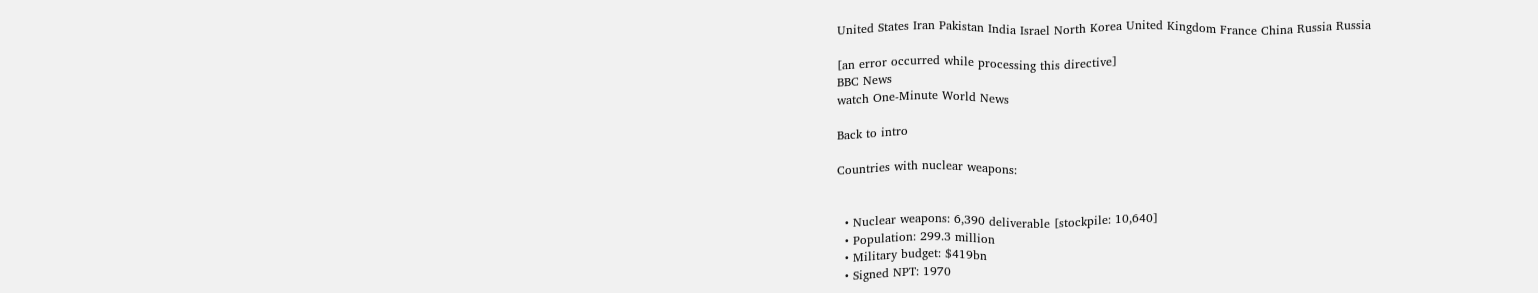United States Iran Pakistan India Israel North Korea United Kingdom France China Russia Russia

[an error occurred while processing this directive]
BBC News
watch One-Minute World News

Back to intro

Countries with nuclear weapons:


  • Nuclear weapons: 6,390 deliverable [stockpile: 10,640]
  • Population: 299.3 million
  • Military budget: $419bn
  • Signed NPT: 1970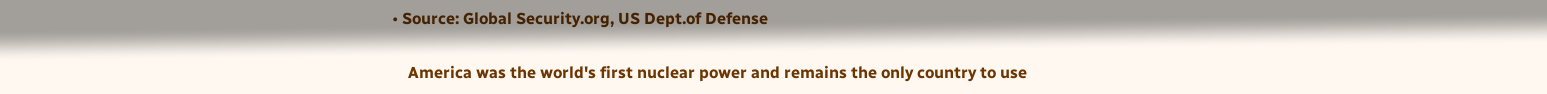• Source: Global Security.org, US Dept.of Defense

    America was the world's first nuclear power and remains the only country to use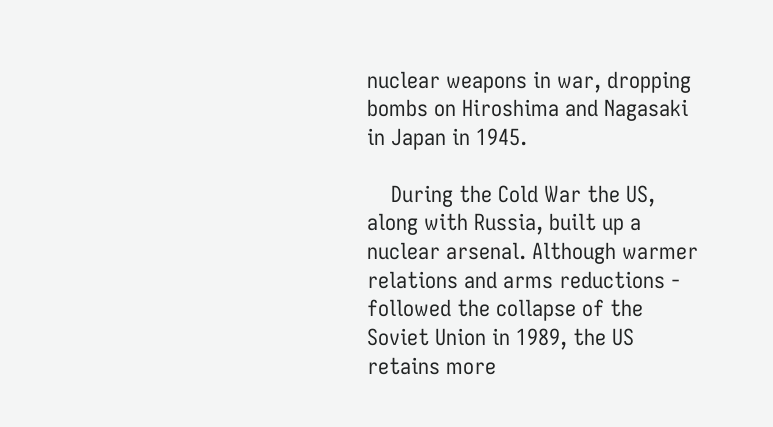nuclear weapons in war, dropping bombs on Hiroshima and Nagasaki in Japan in 1945.

    During the Cold War the US, along with Russia, built up a nuclear arsenal. Although warmer relations and arms reductions - followed the collapse of the Soviet Union in 1989, the US retains more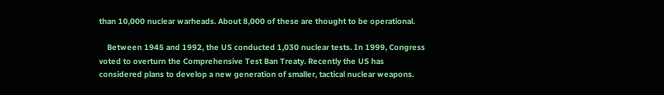than 10,000 nuclear warheads. About 8,000 of these are thought to be operational.

    Between 1945 and 1992, the US conducted 1,030 nuclear tests. In 1999, Congress voted to overturn the Comprehensive Test Ban Treaty. Recently the US has considered plans to develop a new generation of smaller, tactical nuclear weapons.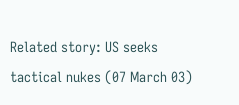Related story: US seeks tactical nukes (07 March 03)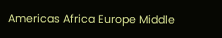Americas Africa Europe Middle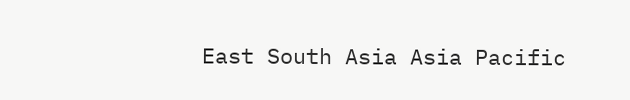East South Asia Asia Pacific